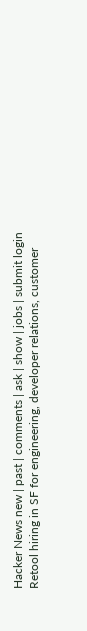Hacker News new | past | comments | ask | show | jobs | submit login
Retool hiring in SF for engineering, developer relations, customer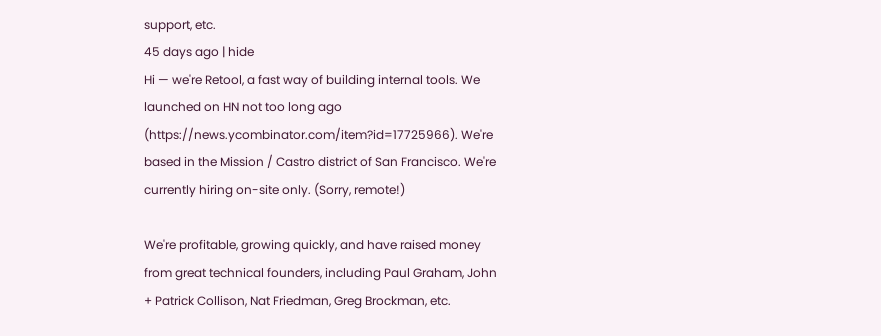support, etc.
45 days ago | hide
Hi — we're Retool, a fast way of building internal tools. We launched on HN not too long ago (https://news.ycombinator.com/item?id=17725966). We're based in the Mission / Castro district of San Francisco. We're currently hiring on-site only. (Sorry, remote!)

We're profitable, growing quickly, and have raised money from great technical founders, including Paul Graham, John + Patrick Collison, Nat Friedman, Greg Brockman, etc.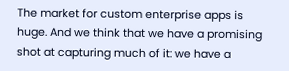The market for custom enterprise apps is huge. And we think that we have a promising shot at capturing much of it: we have a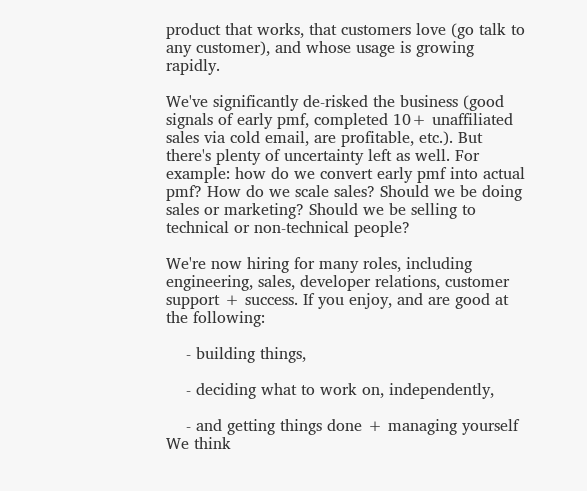product that works, that customers love (go talk to any customer), and whose usage is growing rapidly.

We've significantly de-risked the business (good signals of early pmf, completed 10+ unaffiliated sales via cold email, are profitable, etc.). But there's plenty of uncertainty left as well. For example: how do we convert early pmf into actual pmf? How do we scale sales? Should we be doing sales or marketing? Should we be selling to technical or non-technical people?

We're now hiring for many roles, including engineering, sales, developer relations, customer support + success. If you enjoy, and are good at the following:

    - building things,

    - deciding what to work on, independently,

    - and getting things done + managing yourself
We think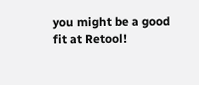you might be a good fit at Retool!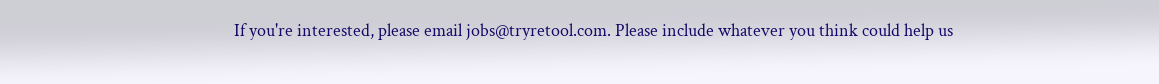If you're interested, please email jobs@tryretool.com. Please include whatever you think could help us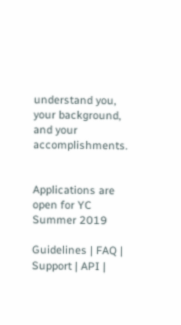understand you, your background, and your accomplishments.


Applications are open for YC Summer 2019

Guidelines | FAQ | Support | API |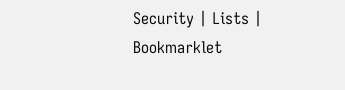Security | Lists | Bookmarklet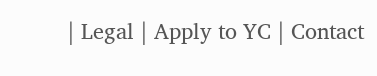| Legal | Apply to YC | Contact